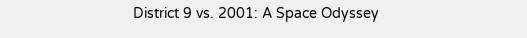District 9 vs. 2001: A Space Odyssey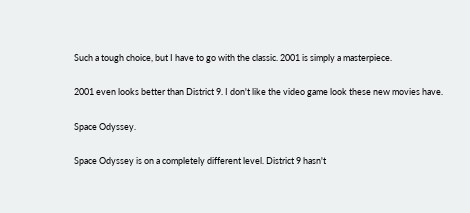Such a tough choice, but I have to go with the classic. 2001 is simply a masterpiece.

2001 even looks better than District 9. I don't like the video game look these new movies have.

Space Odyssey.

Space Odyssey is on a completely different level. District 9 hasn't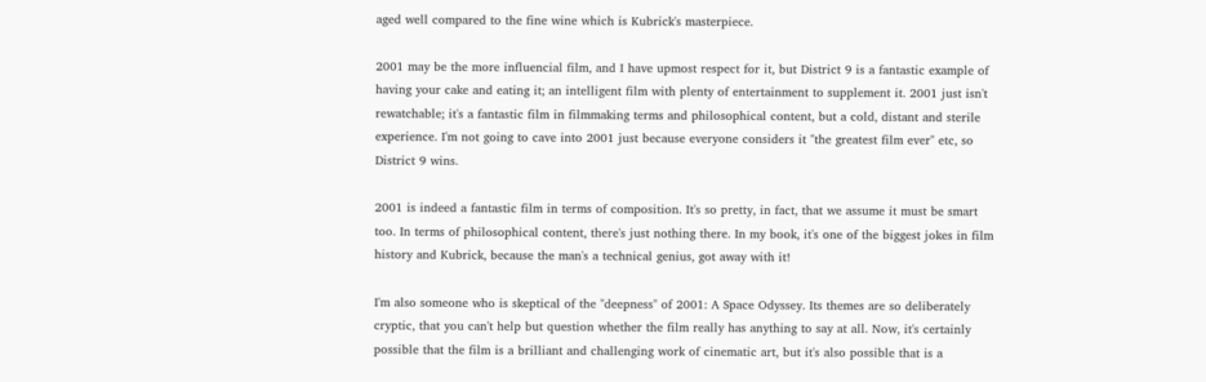aged well compared to the fine wine which is Kubrick's masterpiece.

2001 may be the more influencial film, and I have upmost respect for it, but District 9 is a fantastic example of having your cake and eating it; an intelligent film with plenty of entertainment to supplement it. 2001 just isn't rewatchable; it's a fantastic film in filmmaking terms and philosophical content, but a cold, distant and sterile experience. I'm not going to cave into 2001 just because everyone considers it "the greatest film ever" etc, so District 9 wins.

2001 is indeed a fantastic film in terms of composition. It's so pretty, in fact, that we assume it must be smart too. In terms of philosophical content, there's just nothing there. In my book, it's one of the biggest jokes in film history and Kubrick, because the man's a technical genius, got away with it!

I'm also someone who is skeptical of the "deepness" of 2001: A Space Odyssey. Its themes are so deliberately cryptic, that you can't help but question whether the film really has anything to say at all. Now, it's certainly possible that the film is a brilliant and challenging work of cinematic art, but it's also possible that is a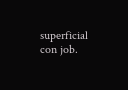superficial con job.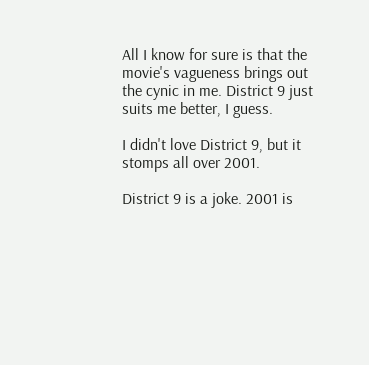All I know for sure is that the movie's vagueness brings out the cynic in me. District 9 just suits me better, I guess.

I didn't love District 9, but it stomps all over 2001.

District 9 is a joke. 2001 is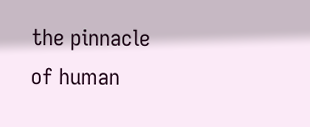the pinnacle of human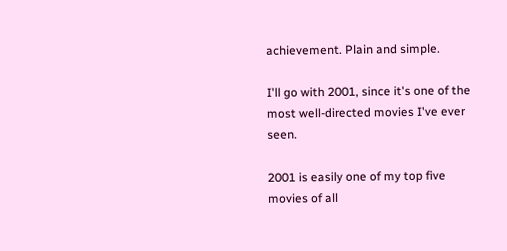achievement. Plain and simple.

I'll go with 2001, since it's one of the most well-directed movies I've ever seen.

2001 is easily one of my top five movies of all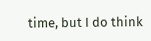time, but I do think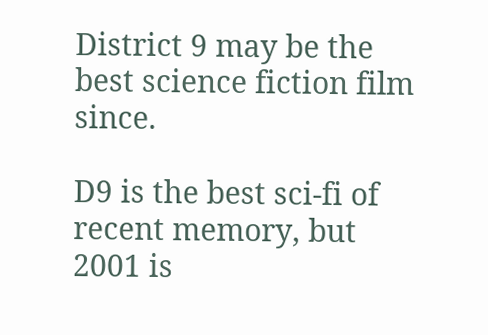District 9 may be the best science fiction film since.

D9 is the best sci-fi of recent memory, but 2001 is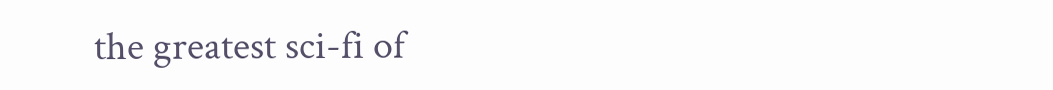the greatest sci-fi of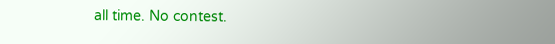all time. No contest.